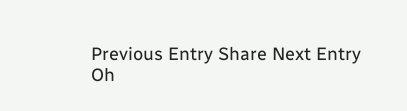Previous Entry Share Next Entry
Oh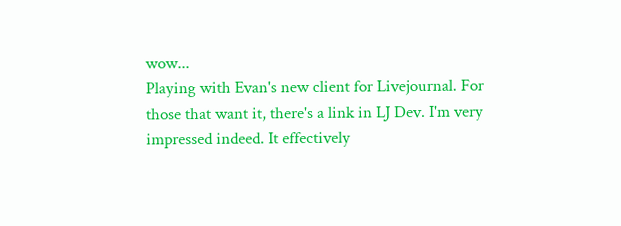wow...
Playing with Evan's new client for Livejournal. For those that want it, there's a link in LJ Dev. I'm very impressed indeed. It effectively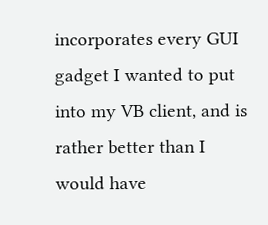incorporates every GUI gadget I wanted to put into my VB client, and is rather better than I would have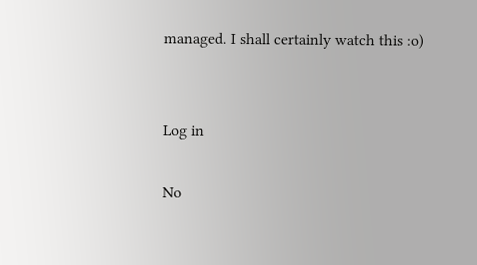managed. I shall certainly watch this :o)


Log in

No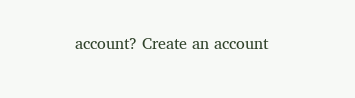account? Create an account